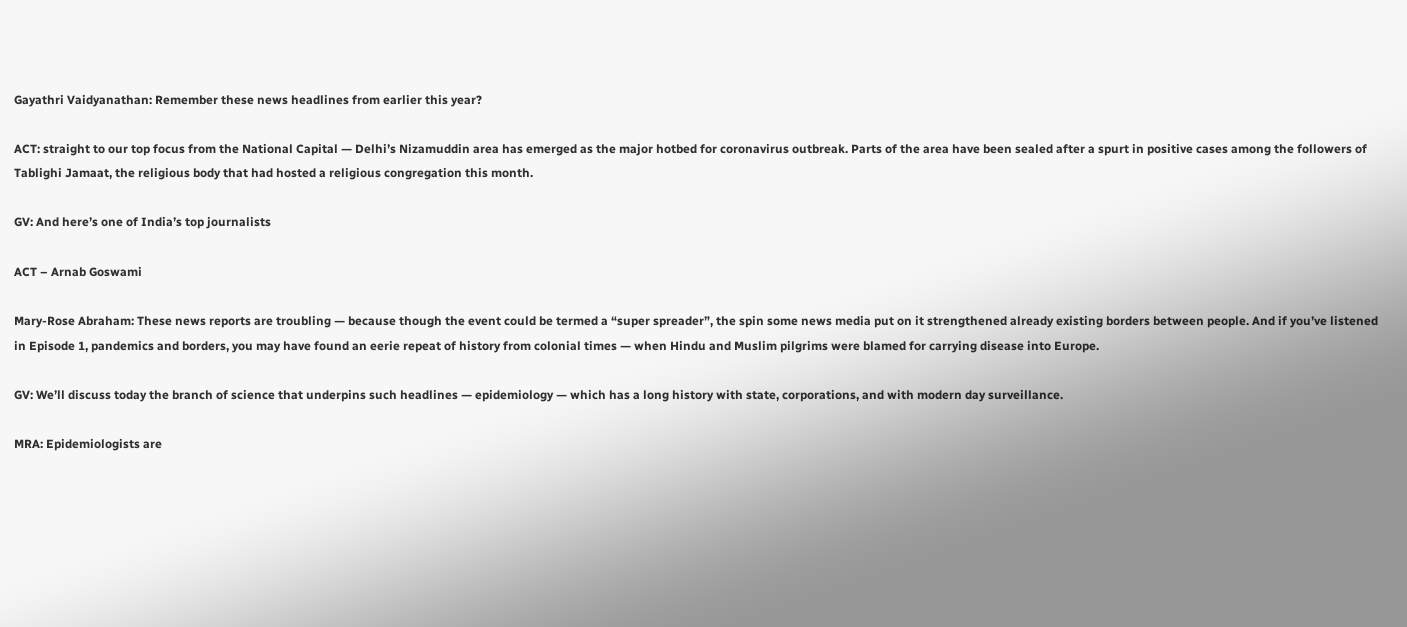Gayathri Vaidyanathan: Remember these news headlines from earlier this year?

ACT: straight to our top focus from the National Capital — Delhi’s Nizamuddin area has emerged as the major hotbed for coronavirus outbreak. Parts of the area have been sealed after a spurt in positive cases among the followers of Tablighi Jamaat, the religious body that had hosted a religious congregation this month.

GV: And here’s one of India’s top journalists

ACT – Arnab Goswami

Mary-Rose Abraham: These news reports are troubling — because though the event could be termed a “super spreader”, the spin some news media put on it strengthened already existing borders between people. And if you’ve listened in Episode 1, pandemics and borders, you may have found an eerie repeat of history from colonial times — when Hindu and Muslim pilgrims were blamed for carrying disease into Europe.

GV: We’ll discuss today the branch of science that underpins such headlines — epidemiology — which has a long history with state, corporations, and with modern day surveillance.

MRA: Epidemiologists are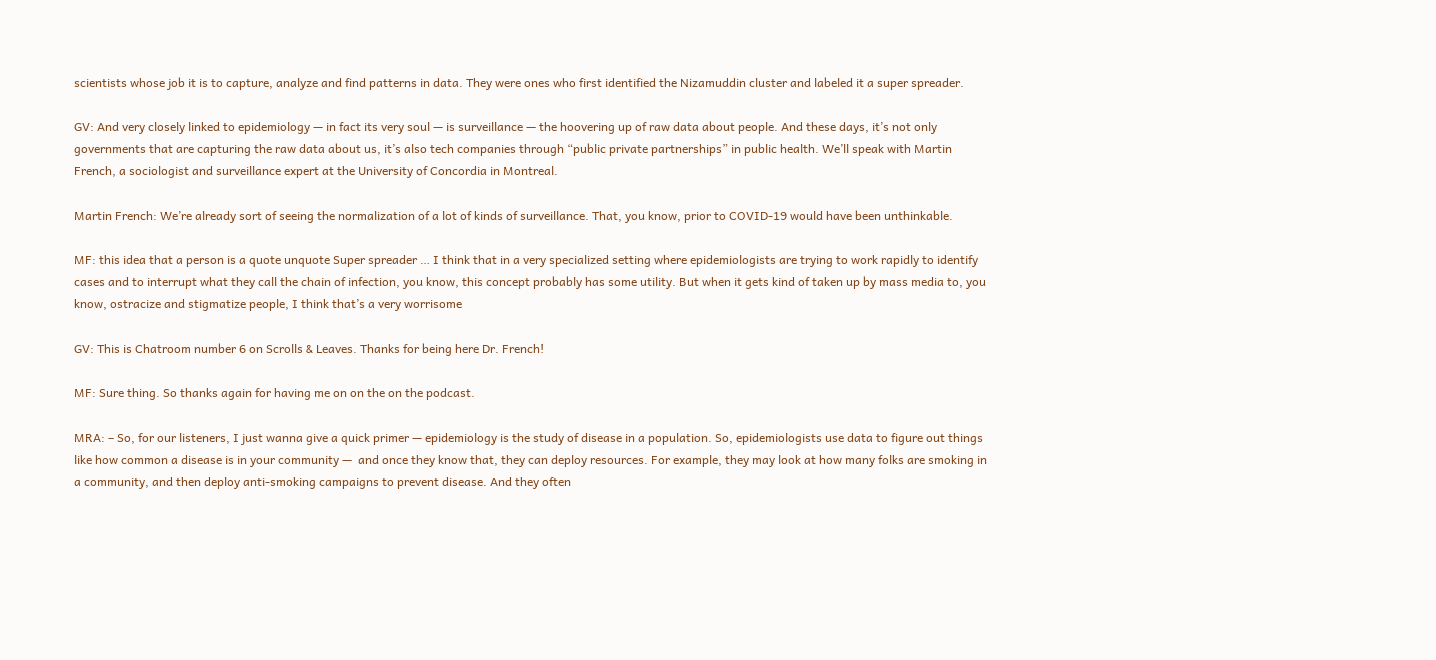scientists whose job it is to capture, analyze and find patterns in data. They were ones who first identified the Nizamuddin cluster and labeled it a super spreader.

GV: And very closely linked to epidemiology — in fact its very soul — is surveillance — the hoovering up of raw data about people. And these days, it’s not only governments that are capturing the raw data about us, it’s also tech companies through “public private partnerships” in public health. We’ll speak with Martin French, a sociologist and surveillance expert at the University of Concordia in Montreal.

Martin French: We’re already sort of seeing the normalization of a lot of kinds of surveillance. That, you know, prior to COVID-19 would have been unthinkable.

MF: this idea that a person is a quote unquote Super spreader … I think that in a very specialized setting where epidemiologists are trying to work rapidly to identify cases and to interrupt what they call the chain of infection, you know, this concept probably has some utility. But when it gets kind of taken up by mass media to, you know, ostracize and stigmatize people, I think that’s a very worrisome

GV: This is Chatroom number 6 on Scrolls & Leaves. Thanks for being here Dr. French!

MF: Sure thing. So thanks again for having me on on the on the podcast.

MRA: – So, for our listeners, I just wanna give a quick primer — epidemiology is the study of disease in a population. So, epidemiologists use data to figure out things like how common a disease is in your community —  and once they know that, they can deploy resources. For example, they may look at how many folks are smoking in a community, and then deploy anti-smoking campaigns to prevent disease. And they often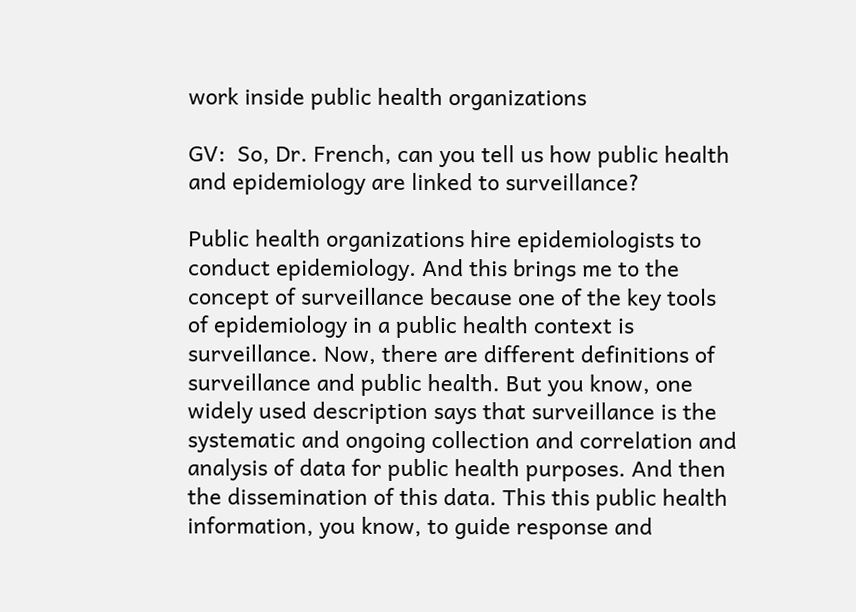work inside public health organizations

GV:  So, Dr. French, can you tell us how public health and epidemiology are linked to surveillance?

Public health organizations hire epidemiologists to conduct epidemiology. And this brings me to the concept of surveillance because one of the key tools of epidemiology in a public health context is surveillance. Now, there are different definitions of surveillance and public health. But you know, one widely used description says that surveillance is the systematic and ongoing collection and correlation and analysis of data for public health purposes. And then the dissemination of this data. This this public health information, you know, to guide response and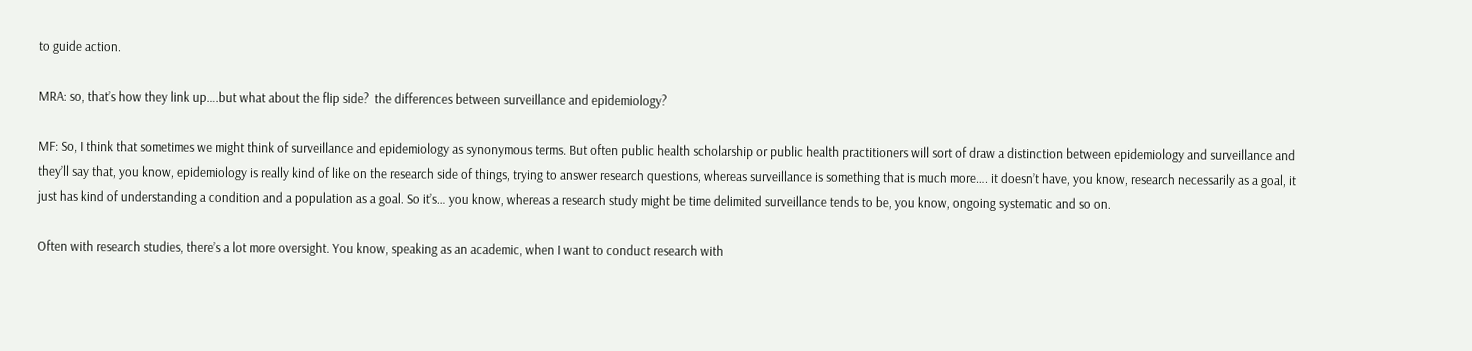to guide action.

MRA: so, that’s how they link up….but what about the flip side?  the differences between surveillance and epidemiology?

MF: So, I think that sometimes we might think of surveillance and epidemiology as synonymous terms. But often public health scholarship or public health practitioners will sort of draw a distinction between epidemiology and surveillance and they’ll say that, you know, epidemiology is really kind of like on the research side of things, trying to answer research questions, whereas surveillance is something that is much more…. it doesn’t have, you know, research necessarily as a goal, it just has kind of understanding a condition and a population as a goal. So it’s… you know, whereas a research study might be time delimited surveillance tends to be, you know, ongoing systematic and so on.

Often with research studies, there’s a lot more oversight. You know, speaking as an academic, when I want to conduct research with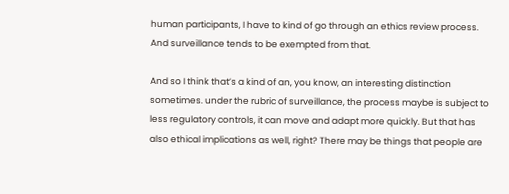human participants, I have to kind of go through an ethics review process. And surveillance tends to be exempted from that.

And so I think that’s a kind of an, you know, an interesting distinction sometimes. under the rubric of surveillance, the process maybe is subject to less regulatory controls, it can move and adapt more quickly. But that has also ethical implications as well, right? There may be things that people are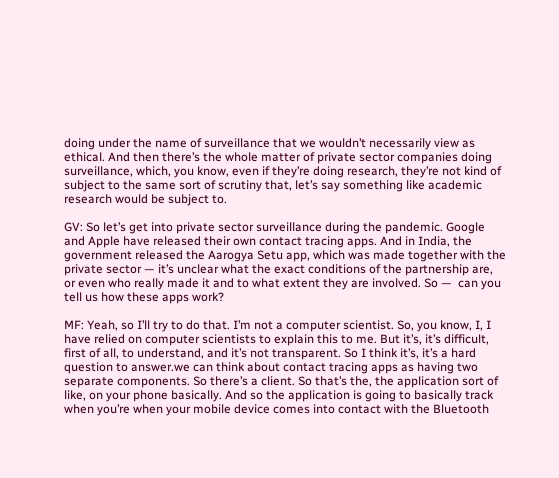doing under the name of surveillance that we wouldn’t necessarily view as ethical. And then there’s the whole matter of private sector companies doing surveillance, which, you know, even if they’re doing research, they’re not kind of subject to the same sort of scrutiny that, let’s say something like academic research would be subject to.

GV: So let’s get into private sector surveillance during the pandemic. Google and Apple have released their own contact tracing apps. And in India, the government released the Aarogya Setu app, which was made together with the private sector — it’s unclear what the exact conditions of the partnership are, or even who really made it and to what extent they are involved. So —  can you tell us how these apps work?

MF: Yeah, so I’ll try to do that. I’m not a computer scientist. So, you know, I, I have relied on computer scientists to explain this to me. But it’s, it’s difficult, first of all, to understand, and it’s not transparent. So I think it’s, it’s a hard question to answer.we can think about contact tracing apps as having two separate components. So there’s a client. So that’s the, the application sort of like, on your phone basically. And so the application is going to basically track when you’re when your mobile device comes into contact with the Bluetooth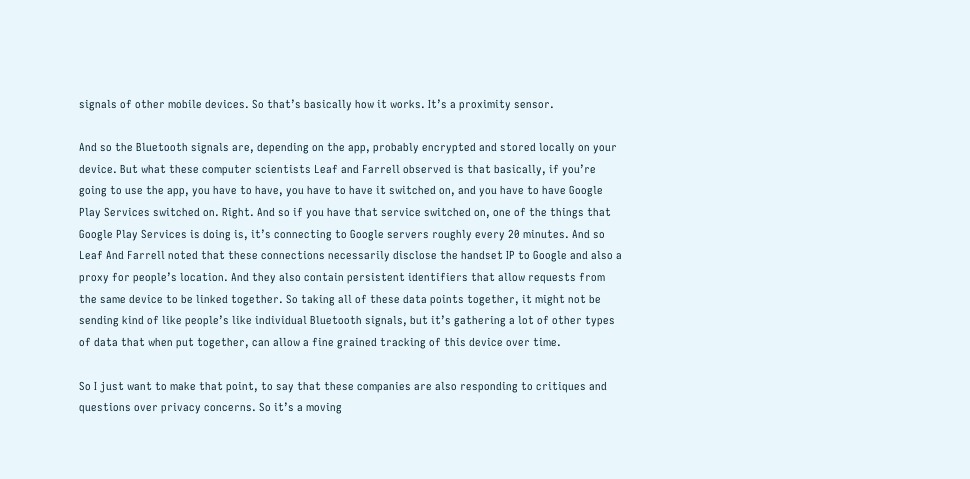signals of other mobile devices. So that’s basically how it works. It’s a proximity sensor.

And so the Bluetooth signals are, depending on the app, probably encrypted and stored locally on your device. But what these computer scientists Leaf and Farrell observed is that basically, if you’re going to use the app, you have to have, you have to have it switched on, and you have to have Google Play Services switched on. Right. And so if you have that service switched on, one of the things that Google Play Services is doing is, it’s connecting to Google servers roughly every 20 minutes. And so Leaf And Farrell noted that these connections necessarily disclose the handset IP to Google and also a proxy for people’s location. And they also contain persistent identifiers that allow requests from the same device to be linked together. So taking all of these data points together, it might not be sending kind of like people’s like individual Bluetooth signals, but it’s gathering a lot of other types of data that when put together, can allow a fine grained tracking of this device over time.

So I just want to make that point, to say that these companies are also responding to critiques and questions over privacy concerns. So it’s a moving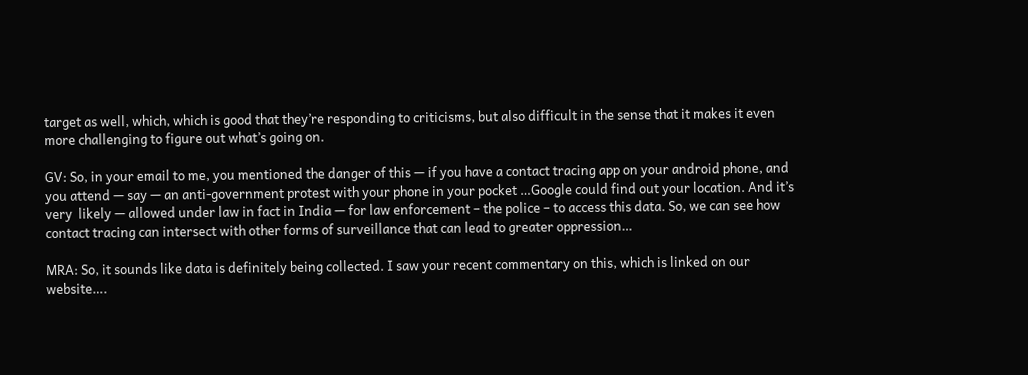target as well, which, which is good that they’re responding to criticisms, but also difficult in the sense that it makes it even more challenging to figure out what’s going on.

GV: So, in your email to me, you mentioned the danger of this — if you have a contact tracing app on your android phone, and you attend — say — an anti-government protest with your phone in your pocket …Google could find out your location. And it’s very  likely — allowed under law in fact in India — for law enforcement – the police – to access this data. So, we can see how contact tracing can intersect with other forms of surveillance that can lead to greater oppression…

MRA: So, it sounds like data is definitely being collected. I saw your recent commentary on this, which is linked on our website….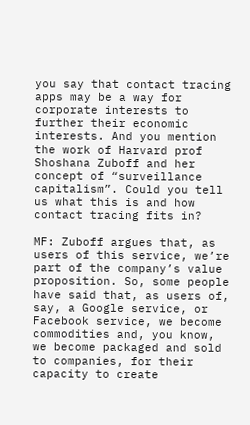you say that contact tracing apps may be a way for corporate interests to further their economic interests. And you mention the work of Harvard prof Shoshana Zuboff and her concept of “surveillance capitalism”. Could you tell us what this is and how contact tracing fits in?

MF: Zuboff argues that, as users of this service, we’re part of the company’s value proposition. So, some people have said that, as users of, say, a Google service, or Facebook service, we become commodities and, you know, we become packaged and sold to companies, for their capacity to create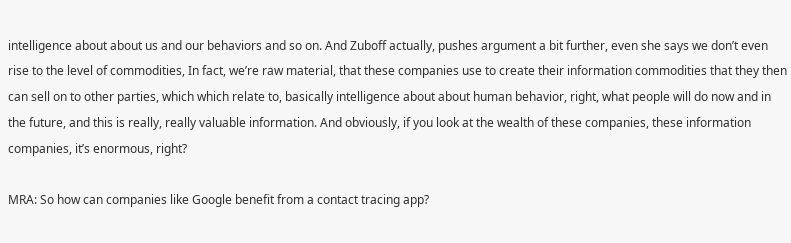intelligence about about us and our behaviors and so on. And Zuboff actually, pushes argument a bit further, even she says we don’t even rise to the level of commodities, In fact, we’re raw material, that these companies use to create their information commodities that they then can sell on to other parties, which which relate to, basically intelligence about about human behavior, right, what people will do now and in the future, and this is really, really valuable information. And obviously, if you look at the wealth of these companies, these information companies, it’s enormous, right?

MRA: So how can companies like Google benefit from a contact tracing app?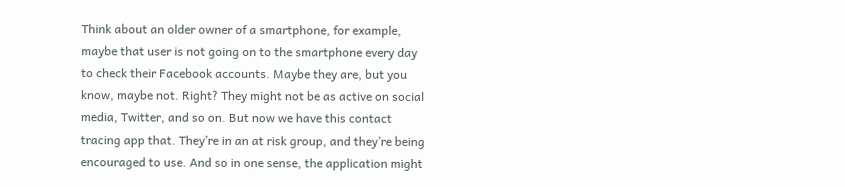Think about an older owner of a smartphone, for example, maybe that user is not going on to the smartphone every day to check their Facebook accounts. Maybe they are, but you know, maybe not. Right? They might not be as active on social media, Twitter, and so on. But now we have this contact tracing app that. They’re in an at risk group, and they’re being encouraged to use. And so in one sense, the application might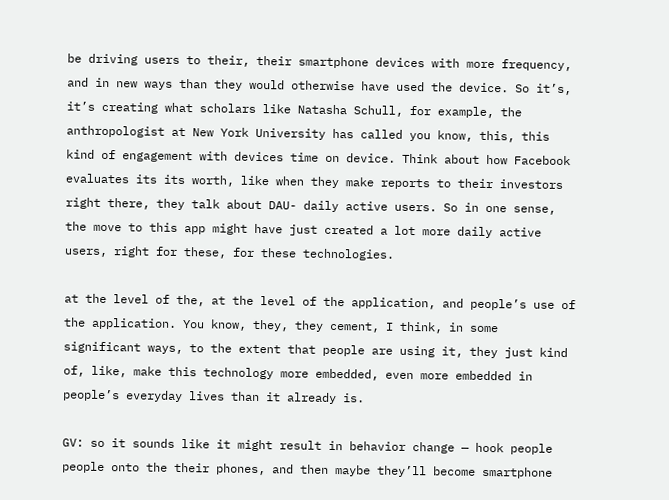be driving users to their, their smartphone devices with more frequency, and in new ways than they would otherwise have used the device. So it’s, it’s creating what scholars like Natasha Schull, for example, the anthropologist at New York University has called you know, this, this kind of engagement with devices time on device. Think about how Facebook evaluates its its worth, like when they make reports to their investors right there, they talk about DAU- daily active users. So in one sense, the move to this app might have just created a lot more daily active users, right for these, for these technologies.

at the level of the, at the level of the application, and people’s use of the application. You know, they, they cement, I think, in some significant ways, to the extent that people are using it, they just kind of, like, make this technology more embedded, even more embedded in people’s everyday lives than it already is.

GV: so it sounds like it might result in behavior change — hook people people onto the their phones, and then maybe they’ll become smartphone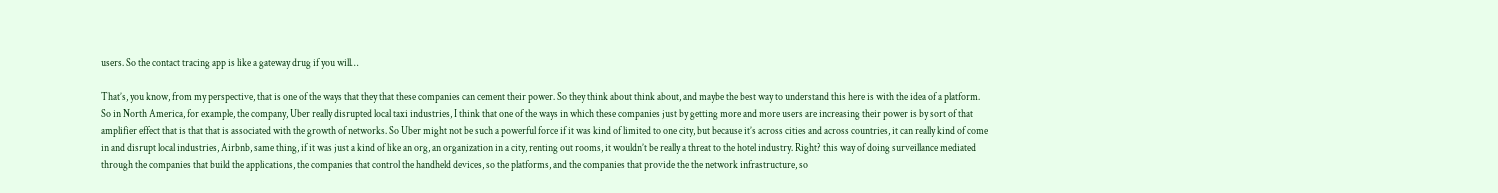users. So the contact tracing app is like a gateway drug if you will…

That’s, you know, from my perspective, that is one of the ways that they that these companies can cement their power. So they think about think about, and maybe the best way to understand this here is with the idea of a platform. So in North America, for example, the company, Uber really disrupted local taxi industries, I think that one of the ways in which these companies just by getting more and more users are increasing their power is by sort of that amplifier effect that is that that is associated with the growth of networks. So Uber might not be such a powerful force if it was kind of limited to one city, but because it’s across cities and across countries, it can really kind of come in and disrupt local industries, Airbnb, same thing, if it was just a kind of like an org, an organization in a city, renting out rooms, it wouldn’t be really a threat to the hotel industry. Right? this way of doing surveillance mediated through the companies that build the applications, the companies that control the handheld devices, so the platforms, and the companies that provide the the network infrastructure, so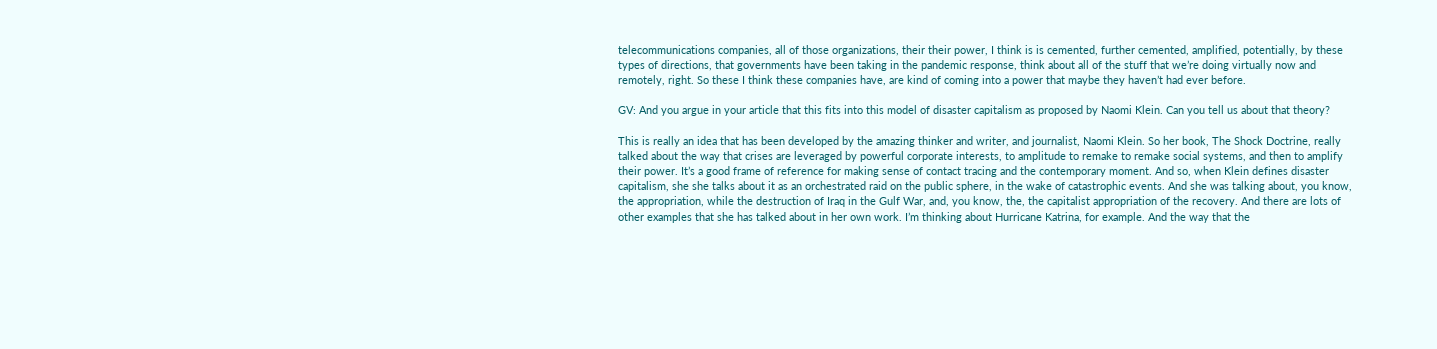telecommunications companies, all of those organizations, their their power, I think is is cemented, further cemented, amplified, potentially, by these types of directions, that governments have been taking in the pandemic response, think about all of the stuff that we’re doing virtually now and remotely, right. So these I think these companies have, are kind of coming into a power that maybe they haven’t had ever before.

GV: And you argue in your article that this fits into this model of disaster capitalism as proposed by Naomi Klein. Can you tell us about that theory?

This is really an idea that has been developed by the amazing thinker and writer, and journalist, Naomi Klein. So her book, The Shock Doctrine, really talked about the way that crises are leveraged by powerful corporate interests, to amplitude to remake to remake social systems, and then to amplify their power. It’s a good frame of reference for making sense of contact tracing and the contemporary moment. And so, when Klein defines disaster capitalism, she she talks about it as an orchestrated raid on the public sphere, in the wake of catastrophic events. And she was talking about, you know, the appropriation, while the destruction of Iraq in the Gulf War, and, you know, the, the capitalist appropriation of the recovery. And there are lots of other examples that she has talked about in her own work. I’m thinking about Hurricane Katrina, for example. And the way that the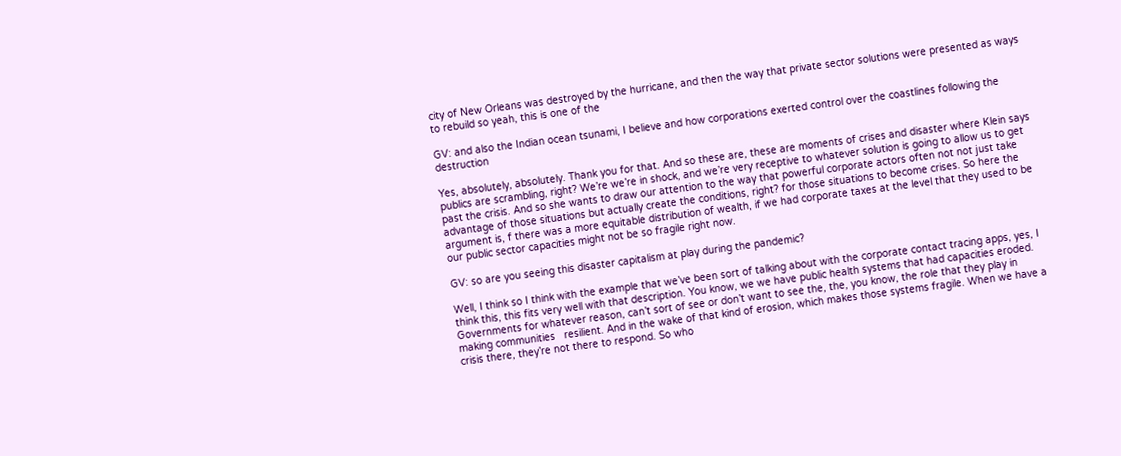city of New Orleans was destroyed by the hurricane, and then the way that private sector solutions were presented as ways to rebuild so yeah, this is one of the

GV: and also the Indian ocean tsunami, I believe and how corporations exerted control over the coastlines following the destruction

Yes, absolutely, absolutely. Thank you for that. And so these are, these are moments of crises and disaster where Klein says publics are scrambling, right? We’re we’re in shock, and we’re very receptive to whatever solution is going to allow us to get past the crisis. And so she wants to draw our attention to the way that powerful corporate actors often not not just take advantage of those situations but actually create the conditions, right? for those situations to become crises. So here the argument is, f there was a more equitable distribution of wealth, if we had corporate taxes at the level that they used to be our public sector capacities might not be so fragile right now.

GV: so are you seeing this disaster capitalism at play during the pandemic?

Well, I think so I think with the example that we’ve been sort of talking about with the corporate contact tracing apps, yes, I think this, this fits very well with that description. You know, we we have public health systems that had capacities eroded. Governments for whatever reason, can’t sort of see or don’t want to see the, the, you know, the role that they play in making communities   resilient. And in the wake of that kind of erosion, which makes those systems fragile. When we have a crisis there, they’re not there to respond. So who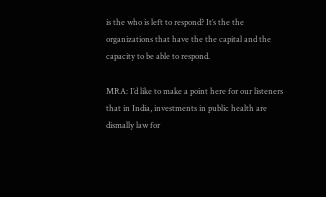is the who is left to respond? It’s the the organizations that have the the capital and the capacity to be able to respond.

MRA: I’d like to make a point here for our listeners that in India, investments in public health are dismally law for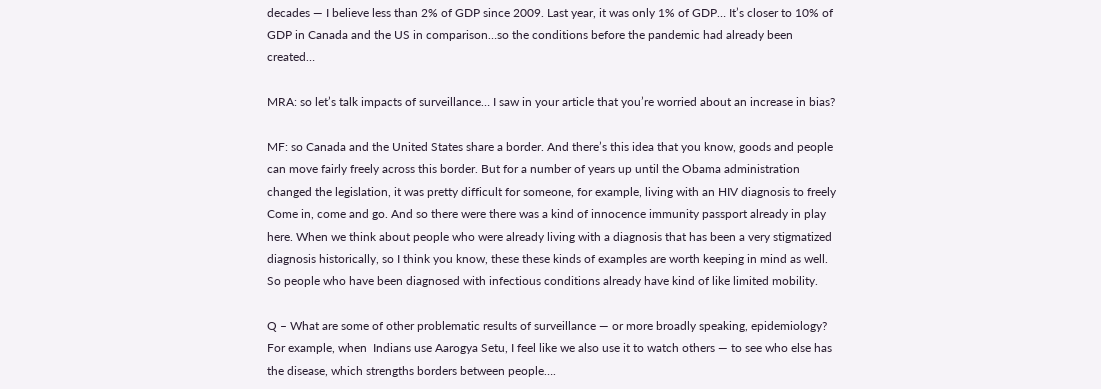decades — I believe less than 2% of GDP since 2009. Last year, it was only 1% of GDP… It’s closer to 10% of GDP in Canada and the US in comparison…so the conditions before the pandemic had already been created…

MRA: so let’s talk impacts of surveillance… I saw in your article that you’re worried about an increase in bias?

MF: so Canada and the United States share a border. And there’s this idea that you know, goods and people can move fairly freely across this border. But for a number of years up until the Obama administration changed the legislation, it was pretty difficult for someone, for example, living with an HIV diagnosis to freely Come in, come and go. And so there were there was a kind of innocence immunity passport already in play here. When we think about people who were already living with a diagnosis that has been a very stigmatized diagnosis historically, so I think you know, these these kinds of examples are worth keeping in mind as well. So people who have been diagnosed with infectious conditions already have kind of like limited mobility.

Q – What are some of other problematic results of surveillance — or more broadly speaking, epidemiology? For example, when  Indians use Aarogya Setu, I feel like we also use it to watch others — to see who else has the disease, which strengths borders between people….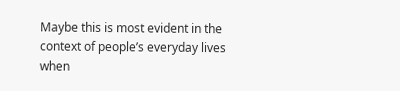Maybe this is most evident in the context of people’s everyday lives when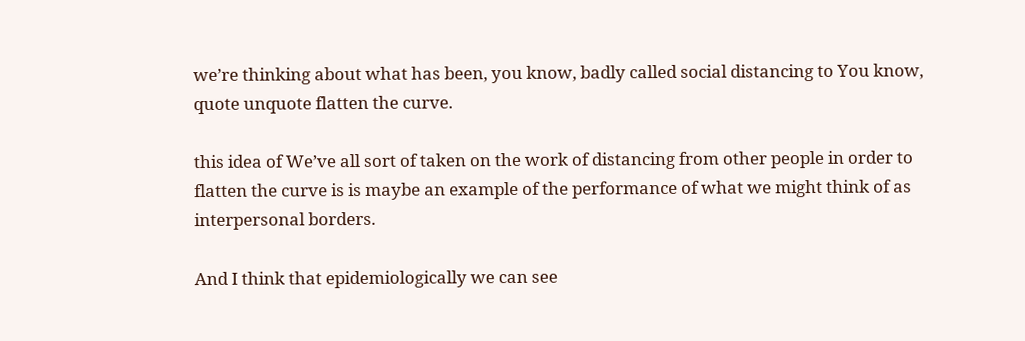we’re thinking about what has been, you know, badly called social distancing to You know, quote unquote flatten the curve.

this idea of We’ve all sort of taken on the work of distancing from other people in order to flatten the curve is is maybe an example of the performance of what we might think of as interpersonal borders.

And I think that epidemiologically we can see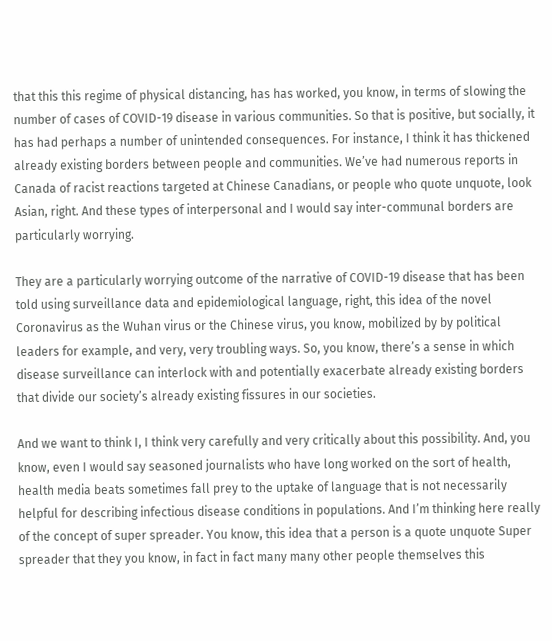that this this regime of physical distancing, has has worked, you know, in terms of slowing the number of cases of COVID-19 disease in various communities. So that is positive, but socially, it has had perhaps a number of unintended consequences. For instance, I think it has thickened already existing borders between people and communities. We’ve had numerous reports in Canada of racist reactions targeted at Chinese Canadians, or people who quote unquote, look Asian, right. And these types of interpersonal and I would say inter-communal borders are particularly worrying.

They are a particularly worrying outcome of the narrative of COVID-19 disease that has been told using surveillance data and epidemiological language, right, this idea of the novel Coronavirus as the Wuhan virus or the Chinese virus, you know, mobilized by by political leaders for example, and very, very troubling ways. So, you know, there’s a sense in which disease surveillance can interlock with and potentially exacerbate already existing borders that divide our society’s already existing fissures in our societies.

And we want to think I, I think very carefully and very critically about this possibility. And, you know, even I would say seasoned journalists who have long worked on the sort of health, health media beats sometimes fall prey to the uptake of language that is not necessarily helpful for describing infectious disease conditions in populations. And I’m thinking here really of the concept of super spreader. You know, this idea that a person is a quote unquote Super spreader that they you know, in fact in fact many many other people themselves this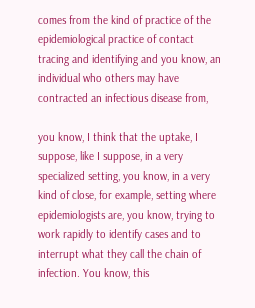comes from the kind of practice of the epidemiological practice of contact tracing and identifying and you know, an individual who others may have contracted an infectious disease from,

you know, I think that the uptake, I suppose, like I suppose, in a very specialized setting, you know, in a very kind of close, for example, setting where epidemiologists are, you know, trying to work rapidly to identify cases and to interrupt what they call the chain of infection. You know, this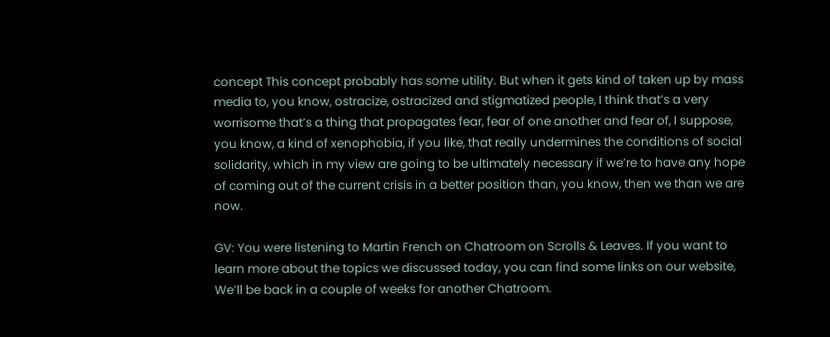concept This concept probably has some utility. But when it gets kind of taken up by mass media to, you know, ostracize, ostracized and stigmatized people, I think that’s a very worrisome that’s a thing that propagates fear, fear of one another and fear of, I suppose, you know, a kind of xenophobia, if you like, that really undermines the conditions of social solidarity, which in my view are going to be ultimately necessary if we’re to have any hope of coming out of the current crisis in a better position than, you know, then we than we are now.

GV: You were listening to Martin French on Chatroom on Scrolls & Leaves. If you want to learn more about the topics we discussed today, you can find some links on our website, We’ll be back in a couple of weeks for another Chatroom.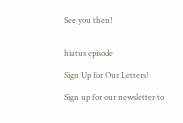See you then!


hiatus episode

Sign Up for Our Letters!

Sign up for our newsletter to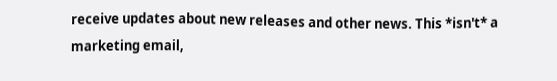receive updates about new releases and other news. This *isn't* a marketing email,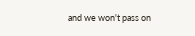and we won't pass on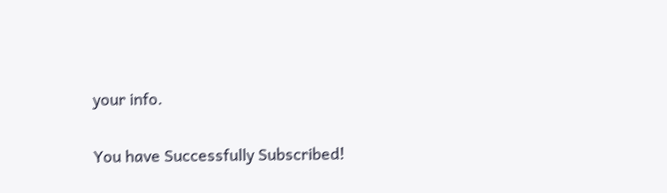your info.

You have Successfully Subscribed!